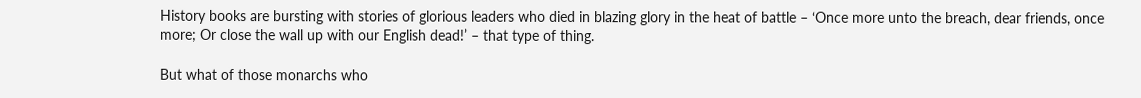History books are bursting with stories of glorious leaders who died in blazing glory in the heat of battle – ‘Once more unto the breach, dear friends, once more; Or close the wall up with our English dead!’ – that type of thing.

But what of those monarchs who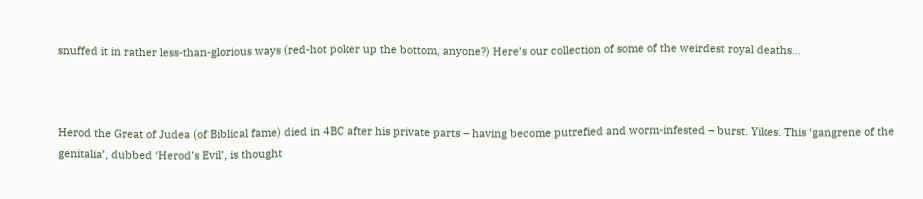snuffed it in rather less-than-glorious ways (red-hot poker up the bottom, anyone?) Here’s our collection of some of the weirdest royal deaths…



Herod the Great of Judea (of Biblical fame) died in 4BC after his private parts – having become putrefied and worm-infested – burst. Yikes. This ‘gangrene of the genitalia’, dubbed ‘Herod’s Evil’, is thought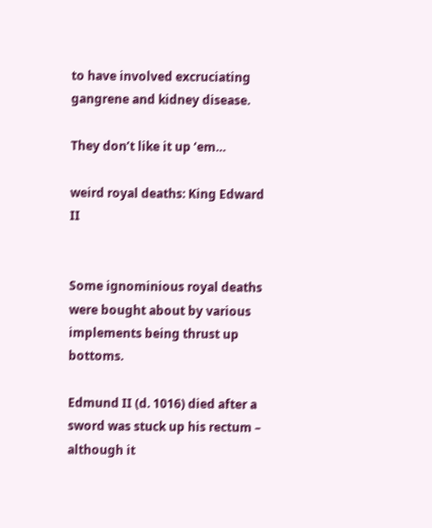to have involved excruciating gangrene and kidney disease.

They don’t like it up ‘em…

weird royal deaths: King Edward II


Some ignominious royal deaths were bought about by various implements being thrust up bottoms.

Edmund II (d. 1016) died after a sword was stuck up his rectum – although it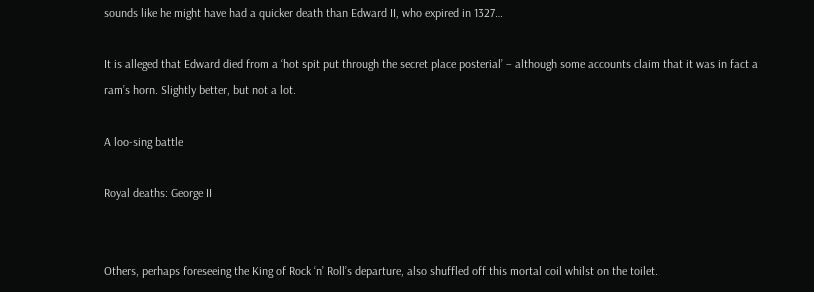sounds like he might have had a quicker death than Edward II, who expired in 1327…

It is alleged that Edward died from a ‘hot spit put through the secret place posterial’ – although some accounts claim that it was in fact a ram’s horn. Slightly better, but not a lot.

A loo-sing battle

Royal deaths: George II


Others, perhaps foreseeing the King of Rock ‘n’ Roll’s departure, also shuffled off this mortal coil whilst on the toilet.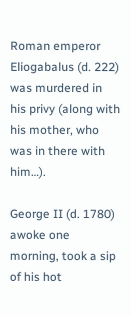Roman emperor Eliogabalus (d. 222) was murdered in his privy (along with his mother, who was in there with him…).

George II (d. 1780) awoke one morning, took a sip of his hot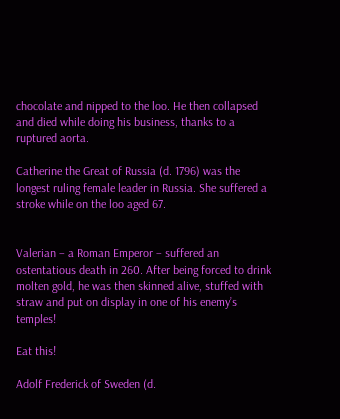chocolate and nipped to the loo. He then collapsed and died while doing his business, thanks to a ruptured aorta.

Catherine the Great of Russia (d. 1796) was the longest ruling female leader in Russia. She suffered a stroke while on the loo aged 67.


Valerian – a Roman Emperor – suffered an ostentatious death in 260. After being forced to drink molten gold, he was then skinned alive, stuffed with straw and put on display in one of his enemy’s temples!

Eat this!

Adolf Frederick of Sweden (d.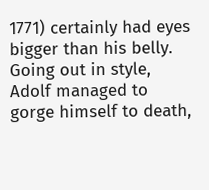1771) certainly had eyes bigger than his belly. Going out in style, Adolf managed to gorge himself to death,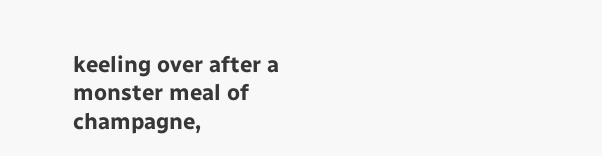keeling over after a monster meal of champagne,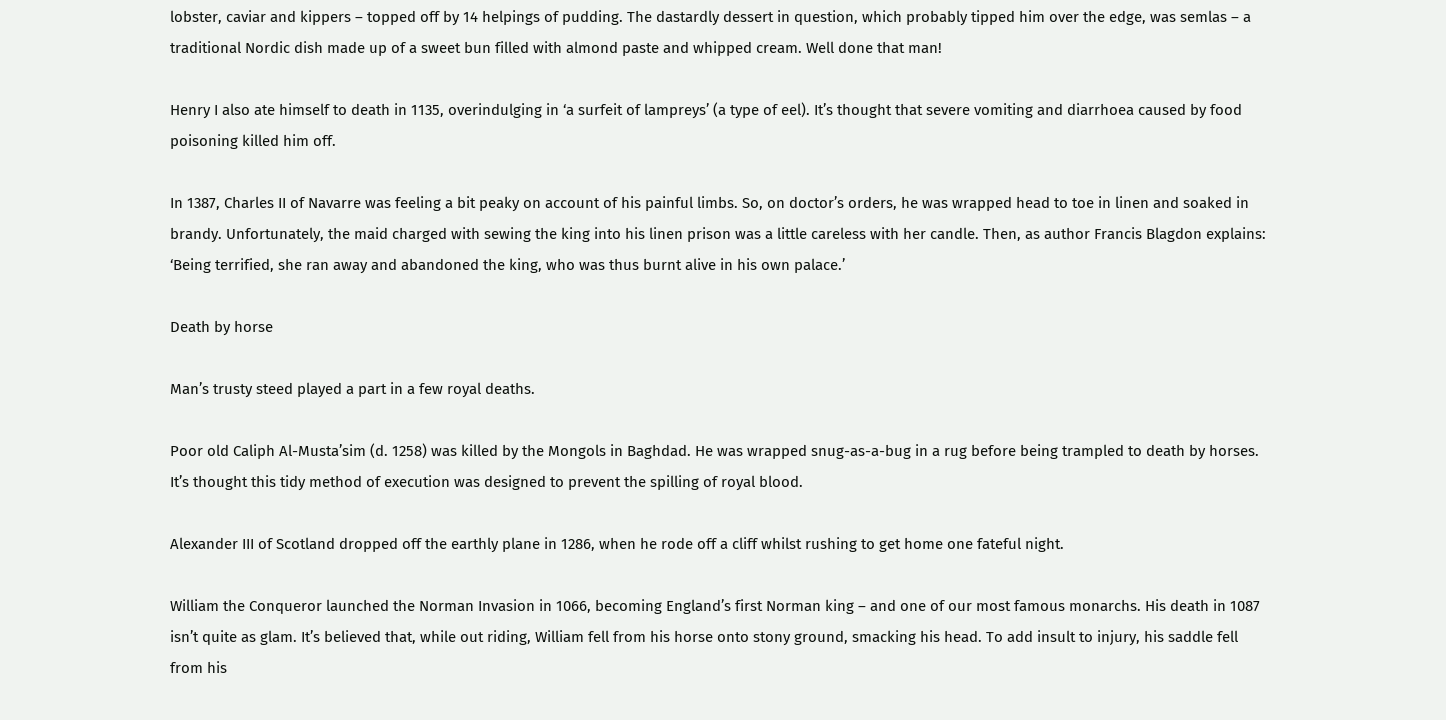lobster, caviar and kippers – topped off by 14 helpings of pudding. The dastardly dessert in question, which probably tipped him over the edge, was semlas – a traditional Nordic dish made up of a sweet bun filled with almond paste and whipped cream. Well done that man!

Henry I also ate himself to death in 1135, overindulging in ‘a surfeit of lampreys’ (a type of eel). It’s thought that severe vomiting and diarrhoea caused by food poisoning killed him off.

In 1387, Charles II of Navarre was feeling a bit peaky on account of his painful limbs. So, on doctor’s orders, he was wrapped head to toe in linen and soaked in brandy. Unfortunately, the maid charged with sewing the king into his linen prison was a little careless with her candle. Then, as author Francis Blagdon explains: ‘Being terrified, she ran away and abandoned the king, who was thus burnt alive in his own palace.’

Death by horse

Man’s trusty steed played a part in a few royal deaths.

Poor old Caliph Al-Musta’sim (d. 1258) was killed by the Mongols in Baghdad. He was wrapped snug-as-a-bug in a rug before being trampled to death by horses. It’s thought this tidy method of execution was designed to prevent the spilling of royal blood.

Alexander III of Scotland dropped off the earthly plane in 1286, when he rode off a cliff whilst rushing to get home one fateful night.

William the Conqueror launched the Norman Invasion in 1066, becoming England’s first Norman king – and one of our most famous monarchs. His death in 1087 isn’t quite as glam. It’s believed that, while out riding, William fell from his horse onto stony ground, smacking his head. To add insult to injury, his saddle fell from his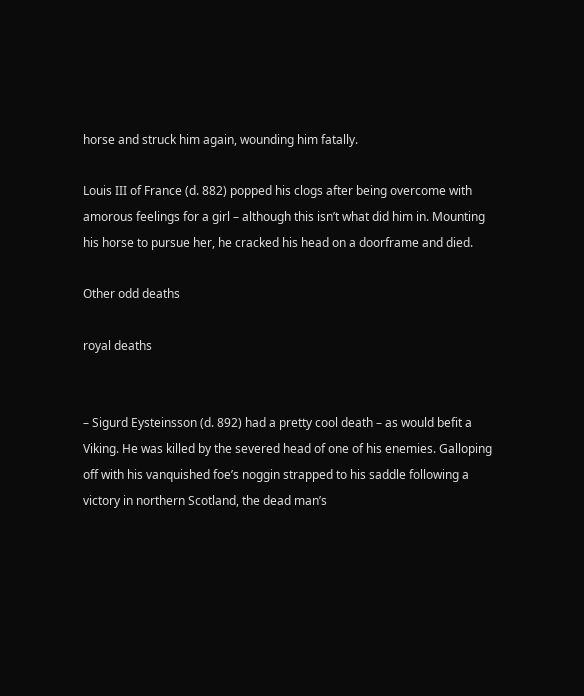horse and struck him again, wounding him fatally.

Louis III of France (d. 882) popped his clogs after being overcome with amorous feelings for a girl – although this isn’t what did him in. Mounting his horse to pursue her, he cracked his head on a doorframe and died.

Other odd deaths

royal deaths


– Sigurd Eysteinsson (d. 892) had a pretty cool death – as would befit a Viking. He was killed by the severed head of one of his enemies. Galloping off with his vanquished foe’s noggin strapped to his saddle following a victory in northern Scotland, the dead man’s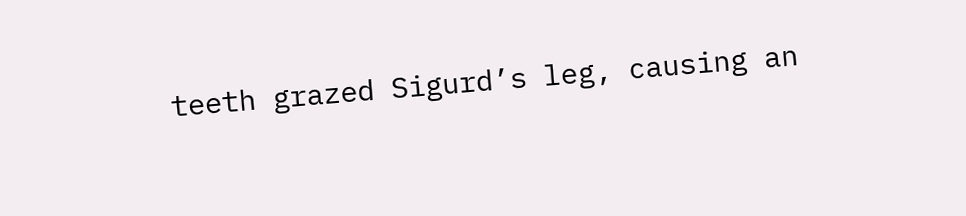teeth grazed Sigurd’s leg, causing an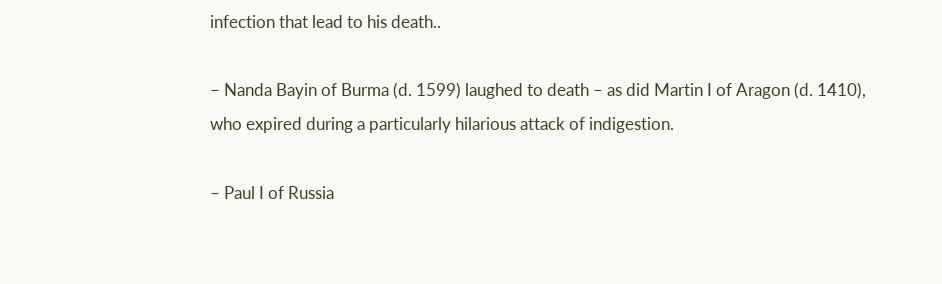infection that lead to his death..

– Nanda Bayin of Burma (d. 1599) laughed to death – as did Martin I of Aragon (d. 1410), who expired during a particularly hilarious attack of indigestion.

– Paul I of Russia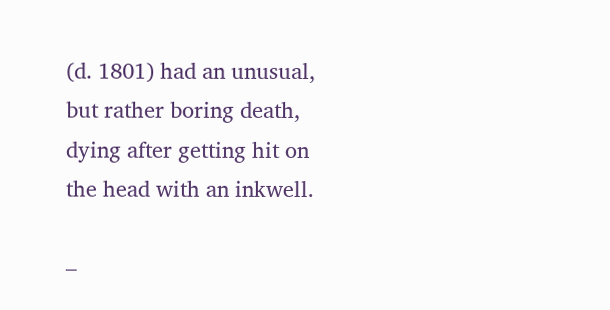(d. 1801) had an unusual, but rather boring death, dying after getting hit on the head with an inkwell.

–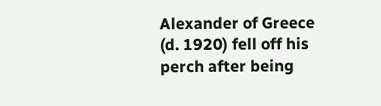Alexander of Greece (d. 1920) fell off his perch after being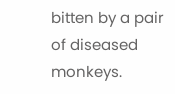bitten by a pair of diseased monkeys.